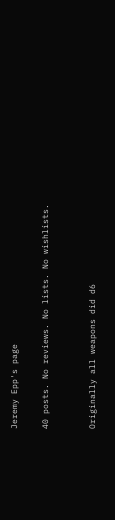Jeremy Epp's page

40 posts. No reviews. No lists. No wishlists.


Originally all weapons did d6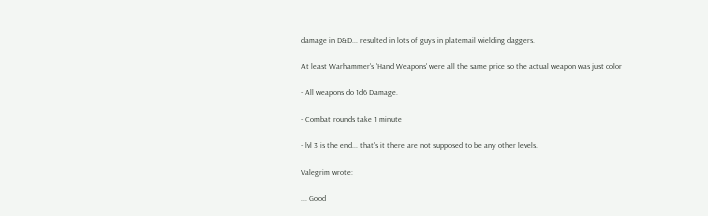damage in D&D... resulted in lots of guys in platemail wielding daggers.

At least Warhammer's 'Hand Weapons' were all the same price so the actual weapon was just color

- All weapons do 1d6 Damage.

- Combat rounds take 1 minute

- lvl 3 is the end... that's it there are not supposed to be any other levels.

Valegrim wrote:

... Good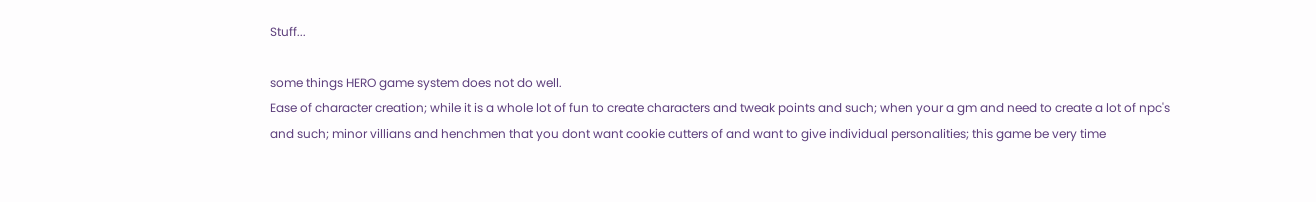Stuff...

some things HERO game system does not do well.
Ease of character creation; while it is a whole lot of fun to create characters and tweak points and such; when your a gm and need to create a lot of npc's and such; minor villians and henchmen that you dont want cookie cutters of and want to give individual personalities; this game be very time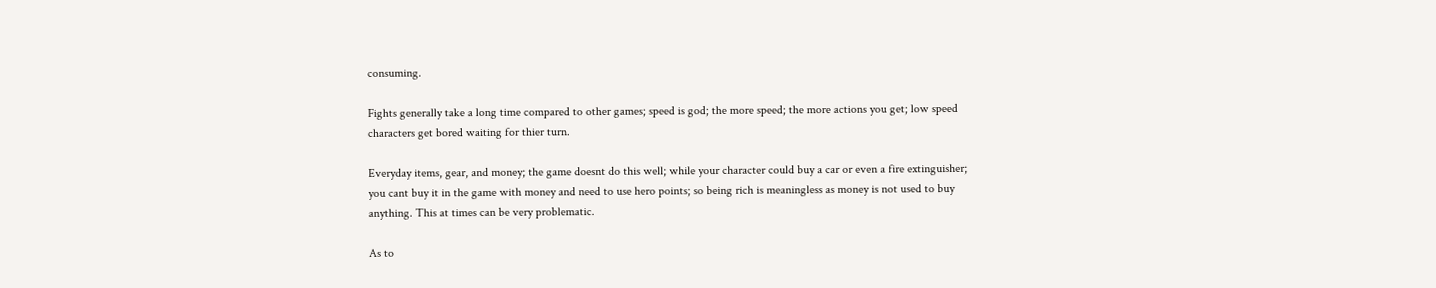consuming.

Fights generally take a long time compared to other games; speed is god; the more speed; the more actions you get; low speed characters get bored waiting for thier turn.

Everyday items, gear, and money; the game doesnt do this well; while your character could buy a car or even a fire extinguisher; you cant buy it in the game with money and need to use hero points; so being rich is meaningless as money is not used to buy anything. This at times can be very problematic.

As to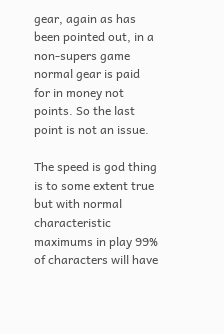gear, again as has been pointed out, in a non-supers game normal gear is paid for in money not points. So the last point is not an issue.

The speed is god thing is to some extent true but with normal characteristic maximums in play 99% of characters will have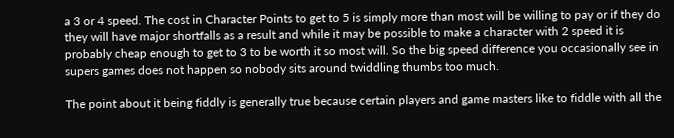a 3 or 4 speed. The cost in Character Points to get to 5 is simply more than most will be willing to pay or if they do they will have major shortfalls as a result and while it may be possible to make a character with 2 speed it is probably cheap enough to get to 3 to be worth it so most will. So the big speed difference you occasionally see in supers games does not happen so nobody sits around twiddling thumbs too much.

The point about it being fiddly is generally true because certain players and game masters like to fiddle with all the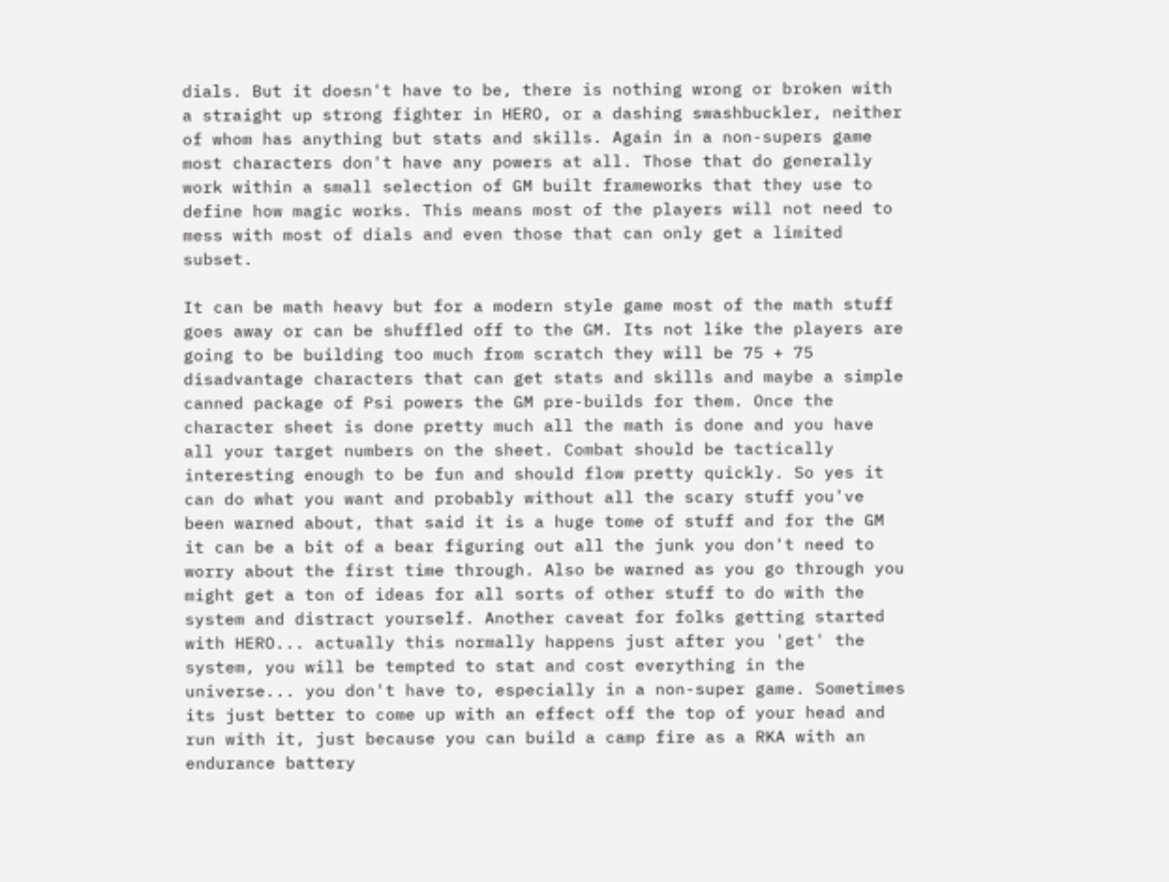dials. But it doesn't have to be, there is nothing wrong or broken with a straight up strong fighter in HERO, or a dashing swashbuckler, neither of whom has anything but stats and skills. Again in a non-supers game most characters don't have any powers at all. Those that do generally work within a small selection of GM built frameworks that they use to define how magic works. This means most of the players will not need to mess with most of dials and even those that can only get a limited subset.

It can be math heavy but for a modern style game most of the math stuff goes away or can be shuffled off to the GM. Its not like the players are going to be building too much from scratch they will be 75 + 75 disadvantage characters that can get stats and skills and maybe a simple canned package of Psi powers the GM pre-builds for them. Once the character sheet is done pretty much all the math is done and you have all your target numbers on the sheet. Combat should be tactically interesting enough to be fun and should flow pretty quickly. So yes it can do what you want and probably without all the scary stuff you've been warned about, that said it is a huge tome of stuff and for the GM it can be a bit of a bear figuring out all the junk you don't need to worry about the first time through. Also be warned as you go through you might get a ton of ideas for all sorts of other stuff to do with the system and distract yourself. Another caveat for folks getting started with HERO... actually this normally happens just after you 'get' the system, you will be tempted to stat and cost everything in the universe... you don't have to, especially in a non-super game. Sometimes its just better to come up with an effect off the top of your head and run with it, just because you can build a camp fire as a RKA with an endurance battery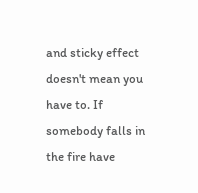and sticky effect doesn't mean you have to. If somebody falls in the fire have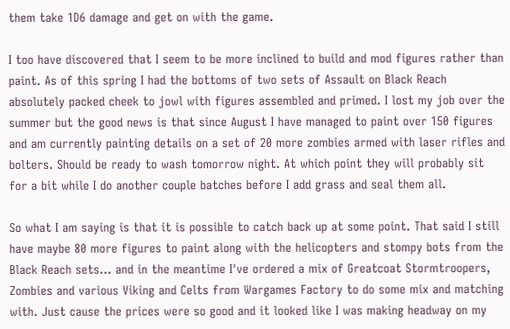them take 1D6 damage and get on with the game.

I too have discovered that I seem to be more inclined to build and mod figures rather than paint. As of this spring I had the bottoms of two sets of Assault on Black Reach absolutely packed cheek to jowl with figures assembled and primed. I lost my job over the summer but the good news is that since August I have managed to paint over 150 figures and am currently painting details on a set of 20 more zombies armed with laser rifles and bolters. Should be ready to wash tomorrow night. At which point they will probably sit for a bit while I do another couple batches before I add grass and seal them all.

So what I am saying is that it is possible to catch back up at some point. That said I still have maybe 80 more figures to paint along with the helicopters and stompy bots from the Black Reach sets... and in the meantime I've ordered a mix of Greatcoat Stormtroopers, Zombies and various Viking and Celts from Wargames Factory to do some mix and matching with. Just cause the prices were so good and it looked like I was making headway on my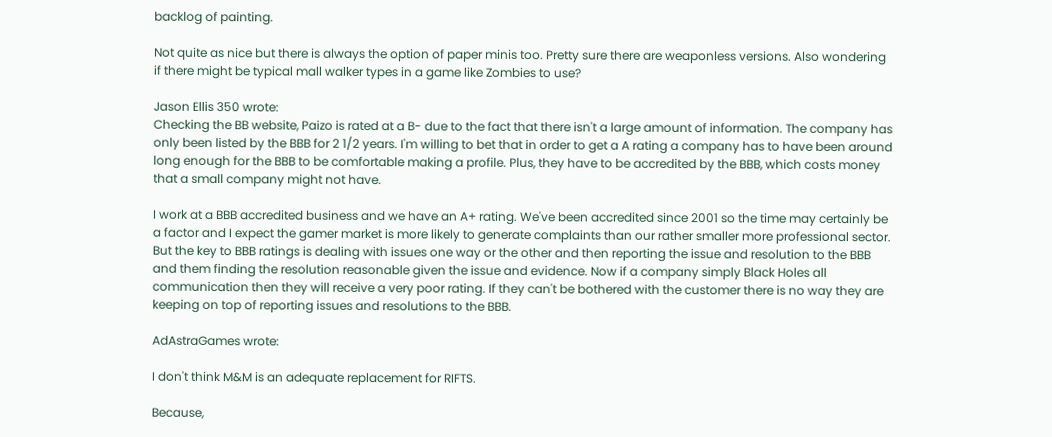backlog of painting.

Not quite as nice but there is always the option of paper minis too. Pretty sure there are weaponless versions. Also wondering if there might be typical mall walker types in a game like Zombies to use?

Jason Ellis 350 wrote:
Checking the BB website, Paizo is rated at a B- due to the fact that there isn't a large amount of information. The company has only been listed by the BBB for 2 1/2 years. I'm willing to bet that in order to get a A rating a company has to have been around long enough for the BBB to be comfortable making a profile. Plus, they have to be accredited by the BBB, which costs money that a small company might not have.

I work at a BBB accredited business and we have an A+ rating. We've been accredited since 2001 so the time may certainly be a factor and I expect the gamer market is more likely to generate complaints than our rather smaller more professional sector. But the key to BBB ratings is dealing with issues one way or the other and then reporting the issue and resolution to the BBB and them finding the resolution reasonable given the issue and evidence. Now if a company simply Black Holes all communication then they will receive a very poor rating. If they can't be bothered with the customer there is no way they are keeping on top of reporting issues and resolutions to the BBB.

AdAstraGames wrote:

I don't think M&M is an adequate replacement for RIFTS.

Because,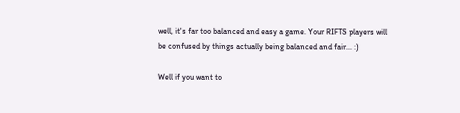well, it's far too balanced and easy a game. Your RIFTS players will be confused by things actually being balanced and fair... :)

Well if you want to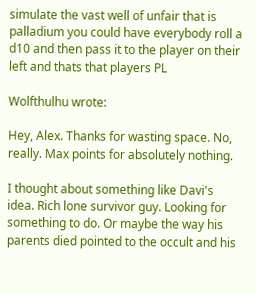simulate the vast well of unfair that is palladium you could have everybody roll a d10 and then pass it to the player on their left and thats that players PL

Wolfthulhu wrote:

Hey, Alex. Thanks for wasting space. No, really. Max points for absolutely nothing.

I thought about something like Davi's idea. Rich lone survivor guy. Looking for something to do. Or maybe the way his parents died pointed to the occult and his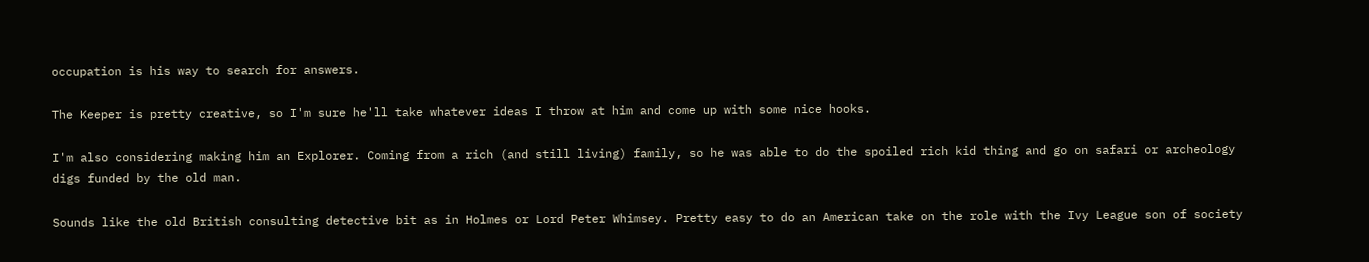occupation is his way to search for answers.

The Keeper is pretty creative, so I'm sure he'll take whatever ideas I throw at him and come up with some nice hooks.

I'm also considering making him an Explorer. Coming from a rich (and still living) family, so he was able to do the spoiled rich kid thing and go on safari or archeology digs funded by the old man.

Sounds like the old British consulting detective bit as in Holmes or Lord Peter Whimsey. Pretty easy to do an American take on the role with the Ivy League son of society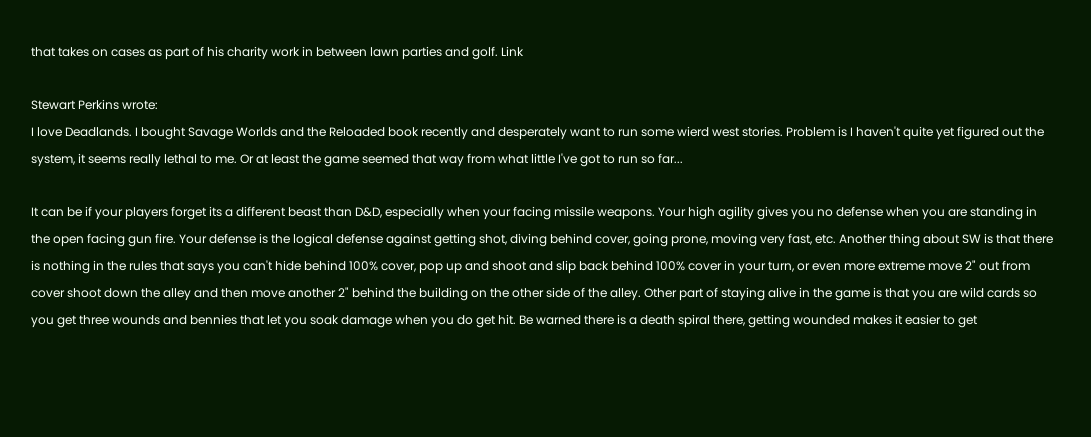that takes on cases as part of his charity work in between lawn parties and golf. Link

Stewart Perkins wrote:
I love Deadlands. I bought Savage Worlds and the Reloaded book recently and desperately want to run some wierd west stories. Problem is I haven't quite yet figured out the system, it seems really lethal to me. Or at least the game seemed that way from what little I've got to run so far...

It can be if your players forget its a different beast than D&D, especially when your facing missile weapons. Your high agility gives you no defense when you are standing in the open facing gun fire. Your defense is the logical defense against getting shot, diving behind cover, going prone, moving very fast, etc. Another thing about SW is that there is nothing in the rules that says you can't hide behind 100% cover, pop up and shoot and slip back behind 100% cover in your turn, or even more extreme move 2" out from cover shoot down the alley and then move another 2" behind the building on the other side of the alley. Other part of staying alive in the game is that you are wild cards so you get three wounds and bennies that let you soak damage when you do get hit. Be warned there is a death spiral there, getting wounded makes it easier to get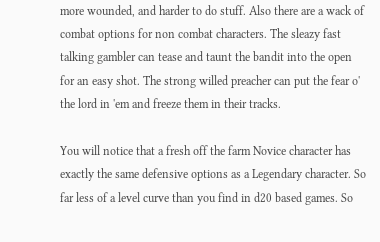more wounded, and harder to do stuff. Also there are a wack of combat options for non combat characters. The sleazy fast talking gambler can tease and taunt the bandit into the open for an easy shot. The strong willed preacher can put the fear o' the lord in 'em and freeze them in their tracks.

You will notice that a fresh off the farm Novice character has exactly the same defensive options as a Legendary character. So far less of a level curve than you find in d20 based games. So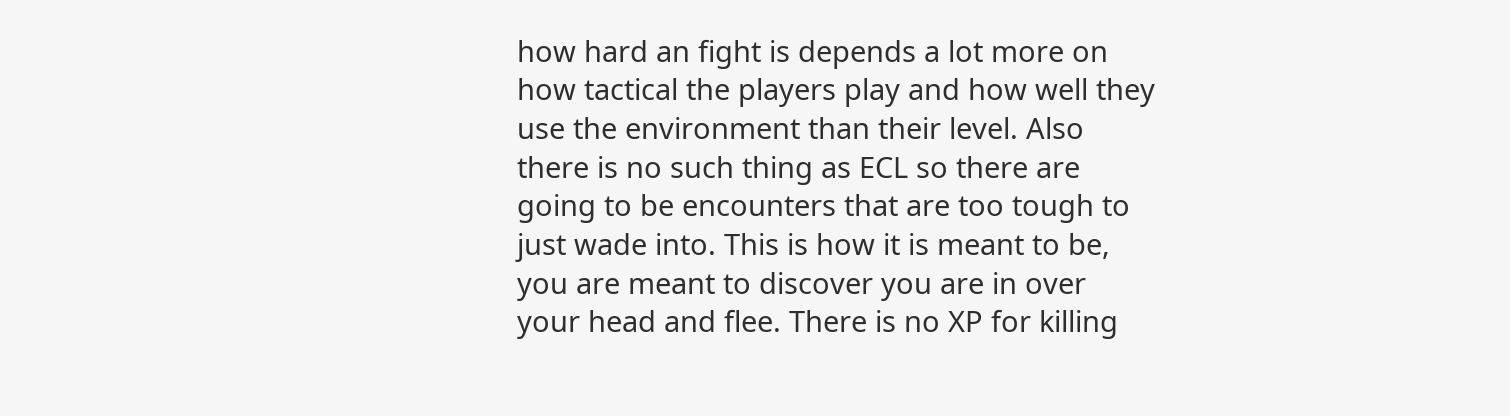how hard an fight is depends a lot more on how tactical the players play and how well they use the environment than their level. Also there is no such thing as ECL so there are going to be encounters that are too tough to just wade into. This is how it is meant to be, you are meant to discover you are in over your head and flee. There is no XP for killing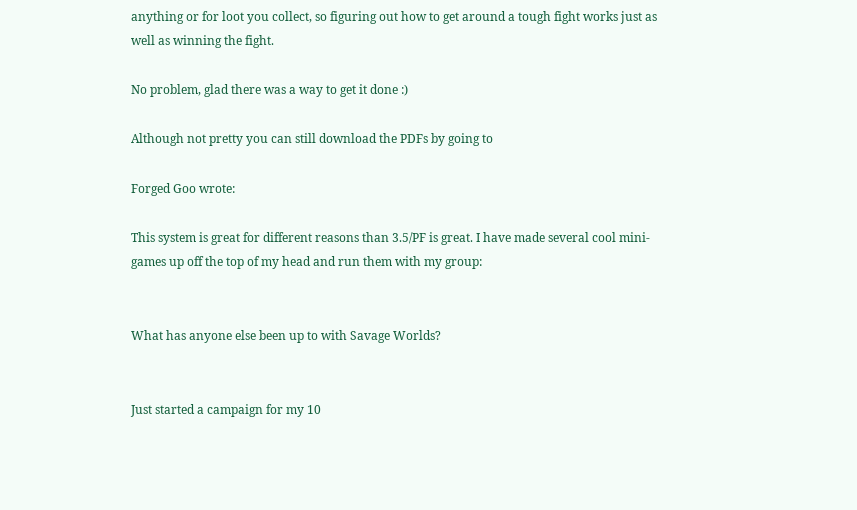anything or for loot you collect, so figuring out how to get around a tough fight works just as well as winning the fight.

No problem, glad there was a way to get it done :)

Although not pretty you can still download the PDFs by going to

Forged Goo wrote:

This system is great for different reasons than 3.5/PF is great. I have made several cool mini-games up off the top of my head and run them with my group:


What has anyone else been up to with Savage Worlds?


Just started a campaign for my 10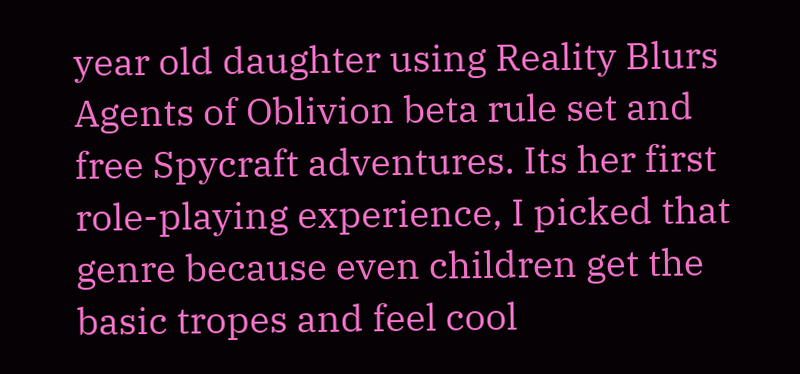year old daughter using Reality Blurs Agents of Oblivion beta rule set and free Spycraft adventures. Its her first role-playing experience, I picked that genre because even children get the basic tropes and feel cool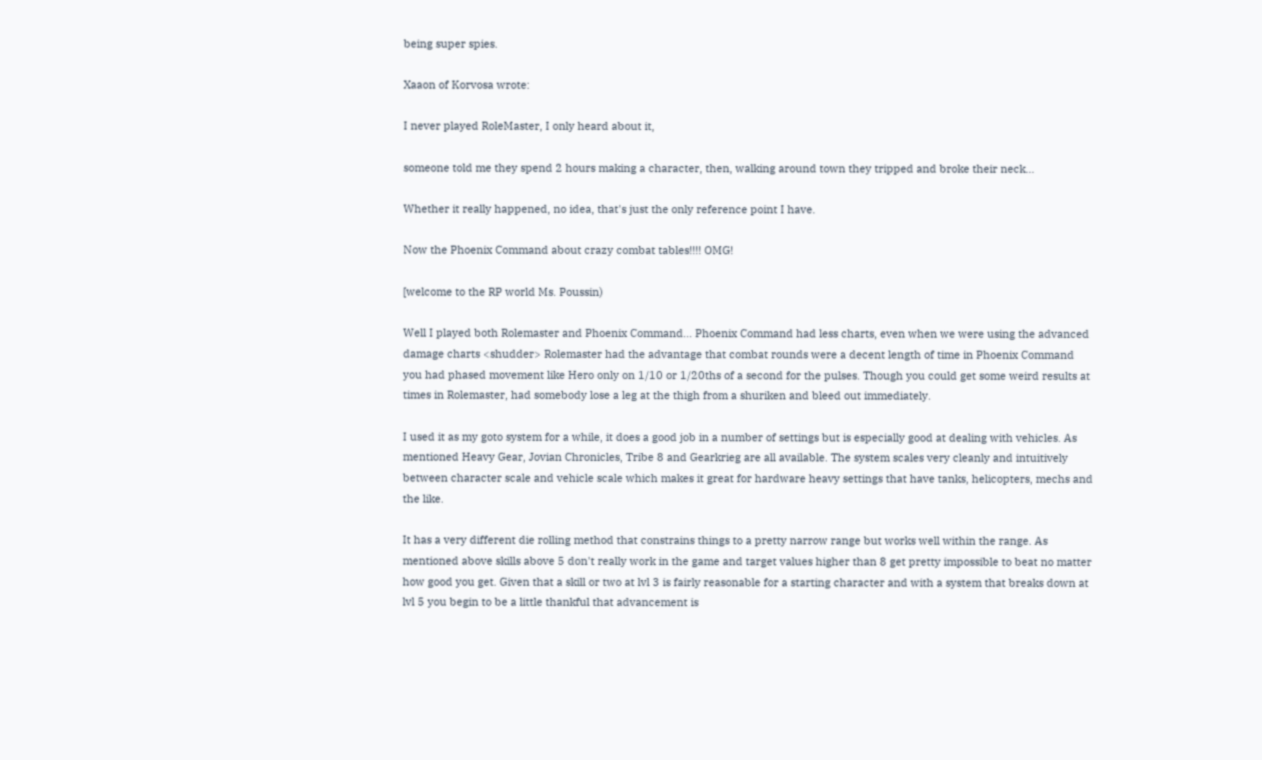being super spies.

Xaaon of Korvosa wrote:

I never played RoleMaster, I only heard about it,

someone told me they spend 2 hours making a character, then, walking around town they tripped and broke their neck...

Whether it really happened, no idea, that's just the only reference point I have.

Now the Phoenix Command about crazy combat tables!!!! OMG!

[welcome to the RP world Ms. Poussin)

Well I played both Rolemaster and Phoenix Command... Phoenix Command had less charts, even when we were using the advanced damage charts <shudder> Rolemaster had the advantage that combat rounds were a decent length of time in Phoenix Command you had phased movement like Hero only on 1/10 or 1/20ths of a second for the pulses. Though you could get some weird results at times in Rolemaster, had somebody lose a leg at the thigh from a shuriken and bleed out immediately.

I used it as my goto system for a while, it does a good job in a number of settings but is especially good at dealing with vehicles. As mentioned Heavy Gear, Jovian Chronicles, Tribe 8 and Gearkrieg are all available. The system scales very cleanly and intuitively between character scale and vehicle scale which makes it great for hardware heavy settings that have tanks, helicopters, mechs and the like.

It has a very different die rolling method that constrains things to a pretty narrow range but works well within the range. As mentioned above skills above 5 don't really work in the game and target values higher than 8 get pretty impossible to beat no matter how good you get. Given that a skill or two at lvl 3 is fairly reasonable for a starting character and with a system that breaks down at lvl 5 you begin to be a little thankful that advancement is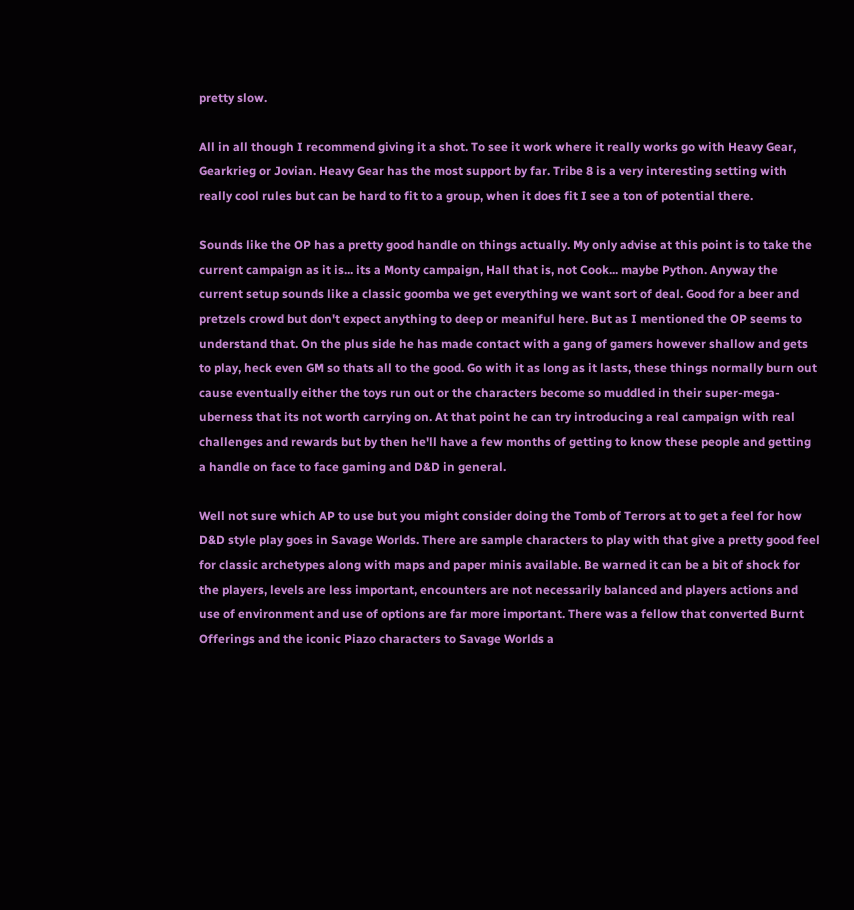pretty slow.

All in all though I recommend giving it a shot. To see it work where it really works go with Heavy Gear, Gearkrieg or Jovian. Heavy Gear has the most support by far. Tribe 8 is a very interesting setting with really cool rules but can be hard to fit to a group, when it does fit I see a ton of potential there.

Sounds like the OP has a pretty good handle on things actually. My only advise at this point is to take the current campaign as it is... its a Monty campaign, Hall that is, not Cook... maybe Python. Anyway the current setup sounds like a classic goomba we get everything we want sort of deal. Good for a beer and pretzels crowd but don't expect anything to deep or meaniful here. But as I mentioned the OP seems to understand that. On the plus side he has made contact with a gang of gamers however shallow and gets to play, heck even GM so thats all to the good. Go with it as long as it lasts, these things normally burn out cause eventually either the toys run out or the characters become so muddled in their super-mega-uberness that its not worth carrying on. At that point he can try introducing a real campaign with real challenges and rewards but by then he'll have a few months of getting to know these people and getting a handle on face to face gaming and D&D in general.

Well not sure which AP to use but you might consider doing the Tomb of Terrors at to get a feel for how D&D style play goes in Savage Worlds. There are sample characters to play with that give a pretty good feel for classic archetypes along with maps and paper minis available. Be warned it can be a bit of shock for the players, levels are less important, encounters are not necessarily balanced and players actions and use of environment and use of options are far more important. There was a fellow that converted Burnt Offerings and the iconic Piazo characters to Savage Worlds a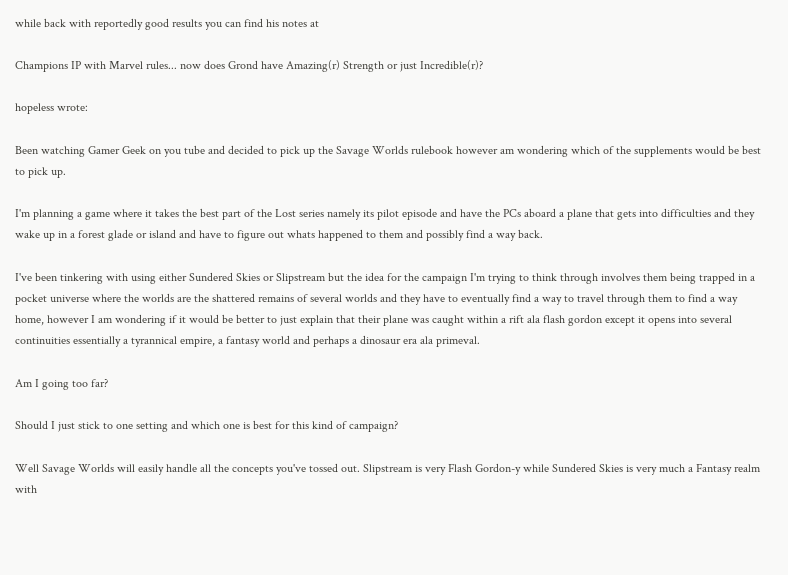while back with reportedly good results you can find his notes at

Champions IP with Marvel rules... now does Grond have Amazing(r) Strength or just Incredible(r)?

hopeless wrote:

Been watching Gamer Geek on you tube and decided to pick up the Savage Worlds rulebook however am wondering which of the supplements would be best to pick up.

I'm planning a game where it takes the best part of the Lost series namely its pilot episode and have the PCs aboard a plane that gets into difficulties and they wake up in a forest glade or island and have to figure out whats happened to them and possibly find a way back.

I've been tinkering with using either Sundered Skies or Slipstream but the idea for the campaign I'm trying to think through involves them being trapped in a pocket universe where the worlds are the shattered remains of several worlds and they have to eventually find a way to travel through them to find a way home, however I am wondering if it would be better to just explain that their plane was caught within a rift ala flash gordon except it opens into several continuities essentially a tyrannical empire, a fantasy world and perhaps a dinosaur era ala primeval.

Am I going too far?

Should I just stick to one setting and which one is best for this kind of campaign?

Well Savage Worlds will easily handle all the concepts you've tossed out. Slipstream is very Flash Gordon-y while Sundered Skies is very much a Fantasy realm with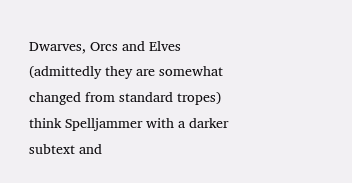Dwarves, Orcs and Elves (admittedly they are somewhat changed from standard tropes) think Spelljammer with a darker subtext and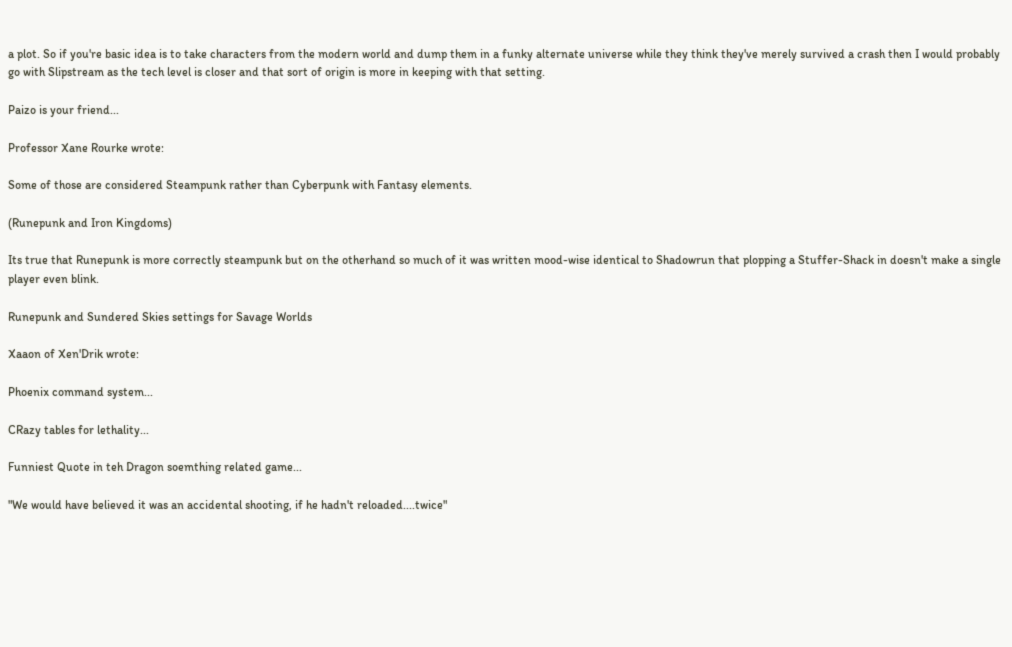a plot. So if you're basic idea is to take characters from the modern world and dump them in a funky alternate universe while they think they've merely survived a crash then I would probably go with Slipstream as the tech level is closer and that sort of origin is more in keeping with that setting.

Paizo is your friend...

Professor Xane Rourke wrote:

Some of those are considered Steampunk rather than Cyberpunk with Fantasy elements.

(Runepunk and Iron Kingdoms)

Its true that Runepunk is more correctly steampunk but on the otherhand so much of it was written mood-wise identical to Shadowrun that plopping a Stuffer-Shack in doesn't make a single player even blink.

Runepunk and Sundered Skies settings for Savage Worlds

Xaaon of Xen'Drik wrote:

Phoenix command system...

CRazy tables for lethality...

Funniest Quote in teh Dragon soemthing related game...

"We would have believed it was an accidental shooting, if he hadn't reloaded....twice"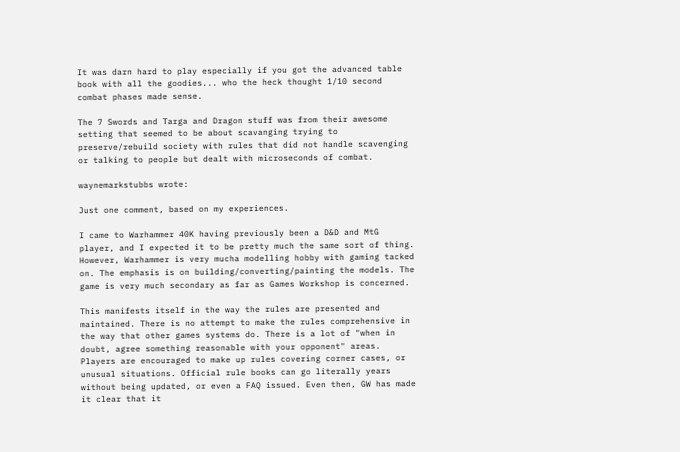It was darn hard to play especially if you got the advanced table book with all the goodies... who the heck thought 1/10 second combat phases made sense.

The 7 Swords and Targa and Dragon stuff was from their awesome setting that seemed to be about scavanging trying to preserve/rebuild society with rules that did not handle scavenging or talking to people but dealt with microseconds of combat.

waynemarkstubbs wrote:

Just one comment, based on my experiences.

I came to Warhammer 40K having previously been a D&D and MtG player, and I expected it to be pretty much the same sort of thing. However, Warhammer is very mucha modelling hobby with gaming tacked on. The emphasis is on building/converting/painting the models. The game is very much secondary as far as Games Workshop is concerned.

This manifests itself in the way the rules are presented and maintained. There is no attempt to make the rules comprehensive in the way that other games systems do. There is a lot of "when in doubt, agree something reasonable with your opponent" areas. Players are encouraged to make up rules covering corner cases, or unusual situations. Official rule books can go literally years without being updated, or even a FAQ issued. Even then, GW has made it clear that it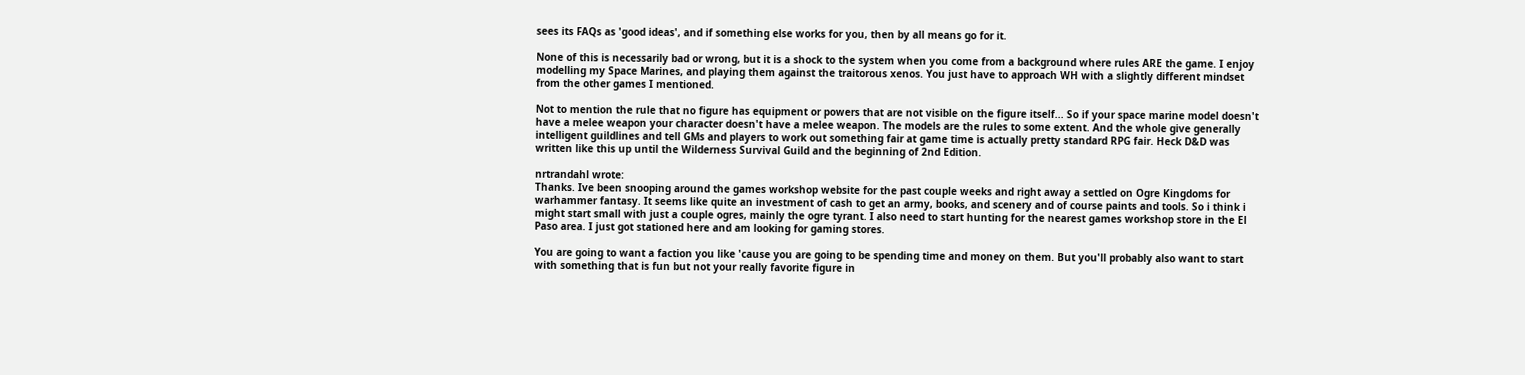sees its FAQs as 'good ideas', and if something else works for you, then by all means go for it.

None of this is necessarily bad or wrong, but it is a shock to the system when you come from a background where rules ARE the game. I enjoy modelling my Space Marines, and playing them against the traitorous xenos. You just have to approach WH with a slightly different mindset from the other games I mentioned.

Not to mention the rule that no figure has equipment or powers that are not visible on the figure itself... So if your space marine model doesn't have a melee weapon your character doesn't have a melee weapon. The models are the rules to some extent. And the whole give generally intelligent guildlines and tell GMs and players to work out something fair at game time is actually pretty standard RPG fair. Heck D&D was written like this up until the Wilderness Survival Guild and the beginning of 2nd Edition.

nrtrandahl wrote:
Thanks. Ive been snooping around the games workshop website for the past couple weeks and right away a settled on Ogre Kingdoms for warhammer fantasy. It seems like quite an investment of cash to get an army, books, and scenery and of course paints and tools. So i think i might start small with just a couple ogres, mainly the ogre tyrant. I also need to start hunting for the nearest games workshop store in the El Paso area. I just got stationed here and am looking for gaming stores.

You are going to want a faction you like 'cause you are going to be spending time and money on them. But you'll probably also want to start with something that is fun but not your really favorite figure in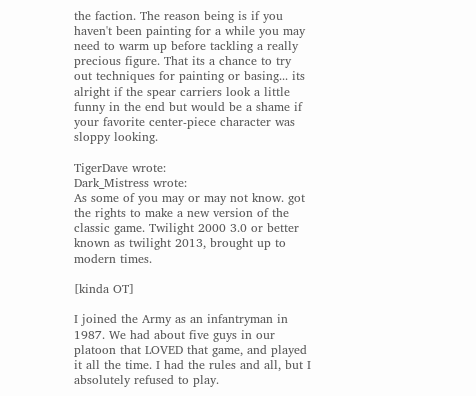the faction. The reason being is if you haven't been painting for a while you may need to warm up before tackling a really precious figure. That its a chance to try out techniques for painting or basing... its alright if the spear carriers look a little funny in the end but would be a shame if your favorite center-piece character was sloppy looking.

TigerDave wrote:
Dark_Mistress wrote:
As some of you may or may not know. got the rights to make a new version of the classic game. Twilight 2000 3.0 or better known as twilight 2013, brought up to modern times.

[kinda OT]

I joined the Army as an infantryman in 1987. We had about five guys in our platoon that LOVED that game, and played it all the time. I had the rules and all, but I absolutely refused to play.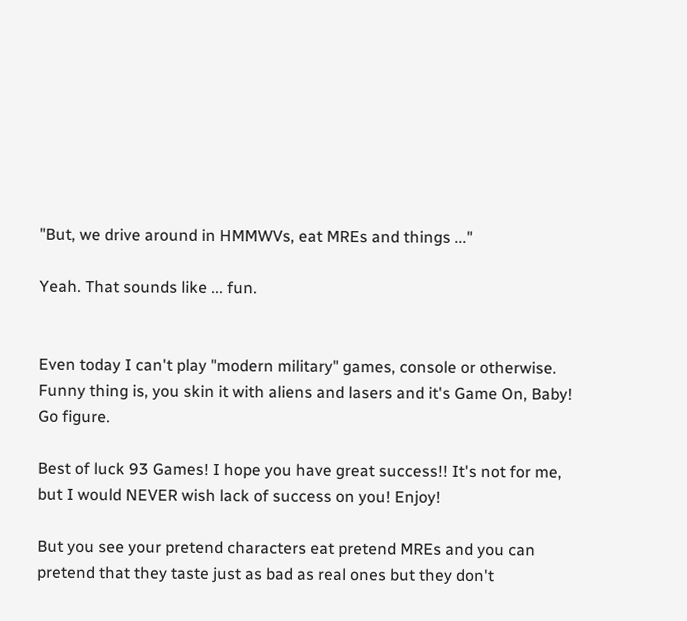"But, we drive around in HMMWVs, eat MREs and things ..."

Yeah. That sounds like ... fun.


Even today I can't play "modern military" games, console or otherwise. Funny thing is, you skin it with aliens and lasers and it's Game On, Baby! Go figure.

Best of luck 93 Games! I hope you have great success!! It's not for me, but I would NEVER wish lack of success on you! Enjoy!

But you see your pretend characters eat pretend MREs and you can pretend that they taste just as bad as real ones but they don't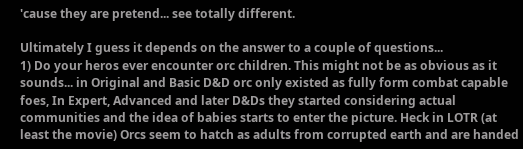'cause they are pretend... see totally different.

Ultimately I guess it depends on the answer to a couple of questions...
1) Do your heros ever encounter orc children. This might not be as obvious as it sounds... in Original and Basic D&D orc only existed as fully form combat capable foes, In Expert, Advanced and later D&Ds they started considering actual communities and the idea of babies starts to enter the picture. Heck in LOTR (at least the movie) Orcs seem to hatch as adults from corrupted earth and are handed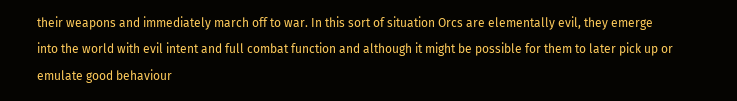their weapons and immediately march off to war. In this sort of situation Orcs are elementally evil, they emerge into the world with evil intent and full combat function and although it might be possible for them to later pick up or emulate good behaviour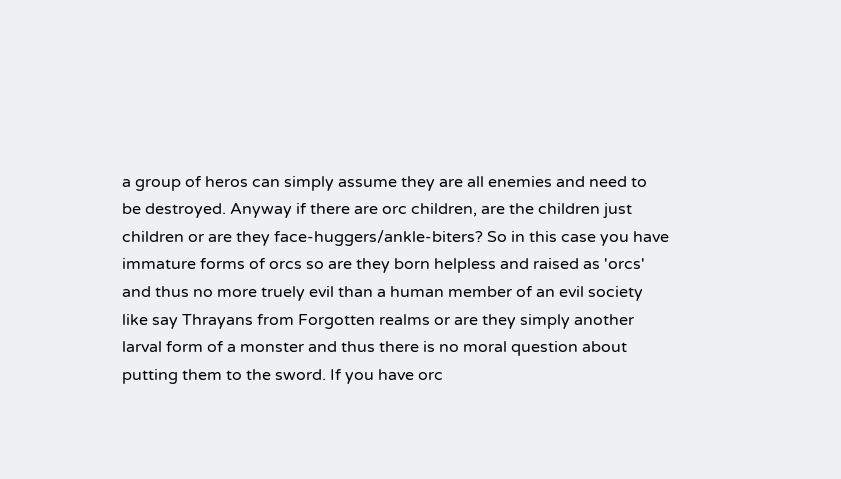a group of heros can simply assume they are all enemies and need to be destroyed. Anyway if there are orc children, are the children just children or are they face-huggers/ankle-biters? So in this case you have immature forms of orcs so are they born helpless and raised as 'orcs' and thus no more truely evil than a human member of an evil society like say Thrayans from Forgotten realms or are they simply another larval form of a monster and thus there is no moral question about putting them to the sword. If you have orc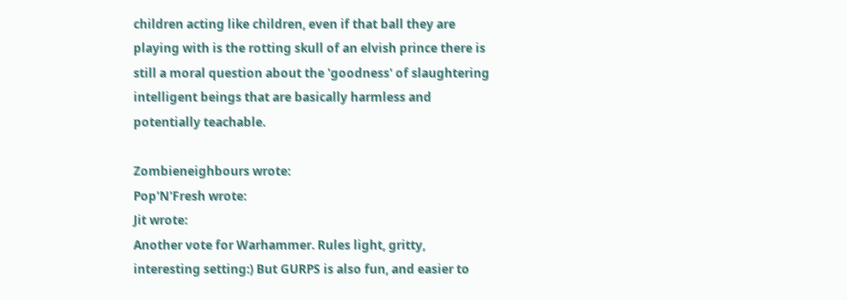children acting like children, even if that ball they are playing with is the rotting skull of an elvish prince there is still a moral question about the 'goodness' of slaughtering intelligent beings that are basically harmless and potentially teachable.

Zombieneighbours wrote:
Pop'N'Fresh wrote:
Jit wrote:
Another vote for Warhammer. Rules light, gritty, interesting setting:) But GURPS is also fun, and easier to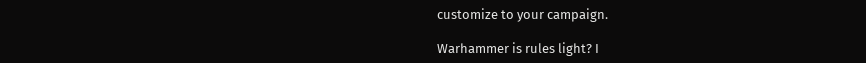customize to your campaign.

Warhammer is rules light? I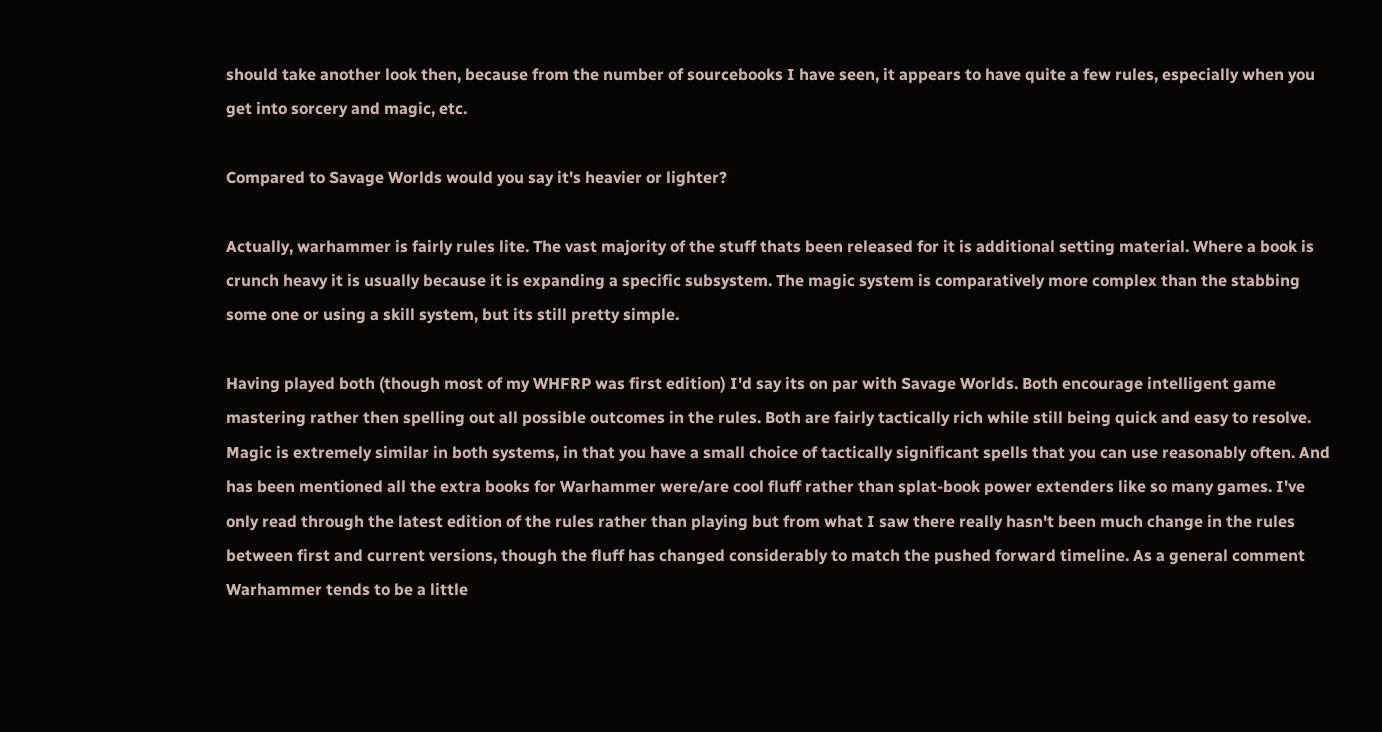should take another look then, because from the number of sourcebooks I have seen, it appears to have quite a few rules, especially when you get into sorcery and magic, etc.

Compared to Savage Worlds would you say it's heavier or lighter?

Actually, warhammer is fairly rules lite. The vast majority of the stuff thats been released for it is additional setting material. Where a book is crunch heavy it is usually because it is expanding a specific subsystem. The magic system is comparatively more complex than the stabbing some one or using a skill system, but its still pretty simple.

Having played both (though most of my WHFRP was first edition) I'd say its on par with Savage Worlds. Both encourage intelligent game mastering rather then spelling out all possible outcomes in the rules. Both are fairly tactically rich while still being quick and easy to resolve. Magic is extremely similar in both systems, in that you have a small choice of tactically significant spells that you can use reasonably often. And has been mentioned all the extra books for Warhammer were/are cool fluff rather than splat-book power extenders like so many games. I've only read through the latest edition of the rules rather than playing but from what I saw there really hasn't been much change in the rules between first and current versions, though the fluff has changed considerably to match the pushed forward timeline. As a general comment Warhammer tends to be a little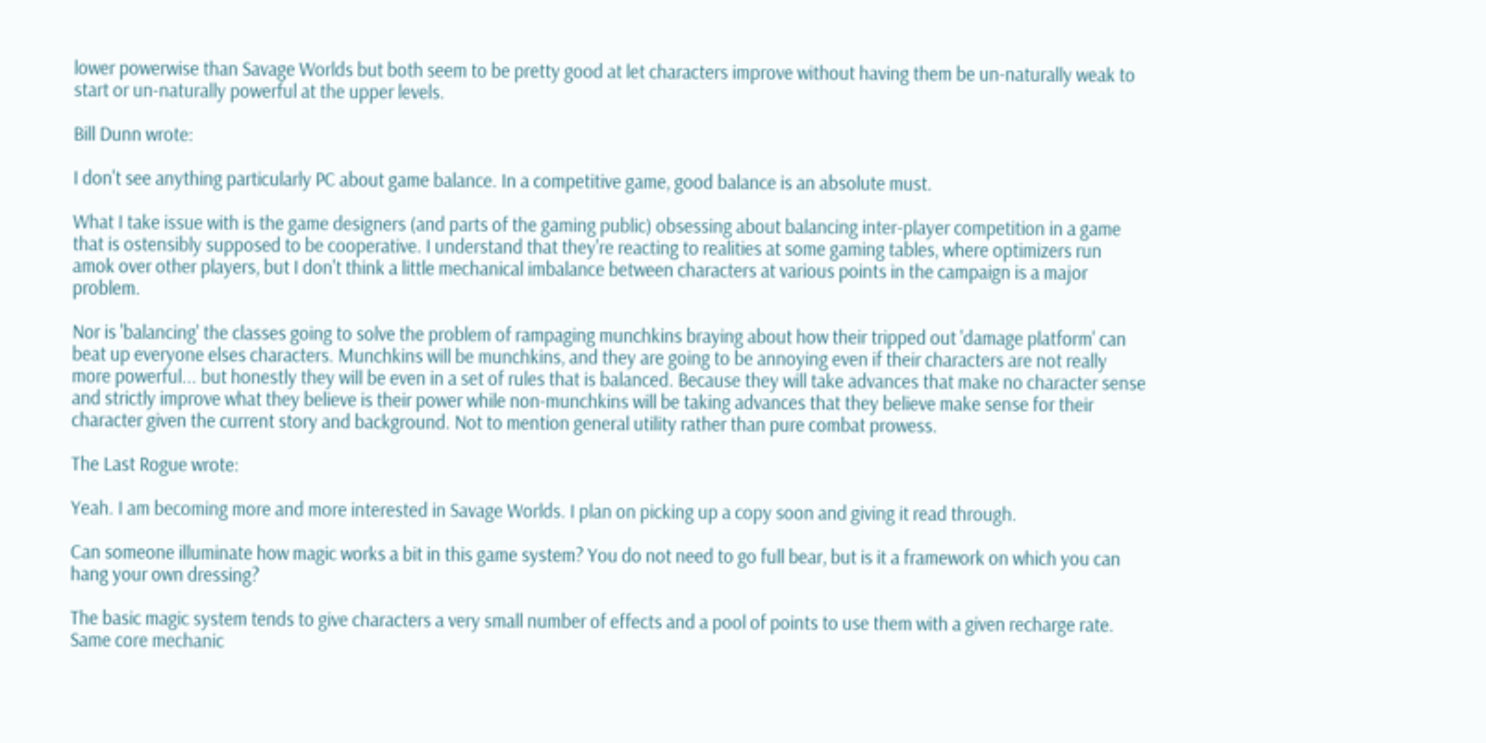lower powerwise than Savage Worlds but both seem to be pretty good at let characters improve without having them be un-naturally weak to start or un-naturally powerful at the upper levels.

Bill Dunn wrote:

I don't see anything particularly PC about game balance. In a competitive game, good balance is an absolute must.

What I take issue with is the game designers (and parts of the gaming public) obsessing about balancing inter-player competition in a game that is ostensibly supposed to be cooperative. I understand that they're reacting to realities at some gaming tables, where optimizers run amok over other players, but I don't think a little mechanical imbalance between characters at various points in the campaign is a major problem.

Nor is 'balancing' the classes going to solve the problem of rampaging munchkins braying about how their tripped out 'damage platform' can beat up everyone elses characters. Munchkins will be munchkins, and they are going to be annoying even if their characters are not really more powerful... but honestly they will be even in a set of rules that is balanced. Because they will take advances that make no character sense and strictly improve what they believe is their power while non-munchkins will be taking advances that they believe make sense for their character given the current story and background. Not to mention general utility rather than pure combat prowess.

The Last Rogue wrote:

Yeah. I am becoming more and more interested in Savage Worlds. I plan on picking up a copy soon and giving it read through.

Can someone illuminate how magic works a bit in this game system? You do not need to go full bear, but is it a framework on which you can hang your own dressing?

The basic magic system tends to give characters a very small number of effects and a pool of points to use them with a given recharge rate. Same core mechanic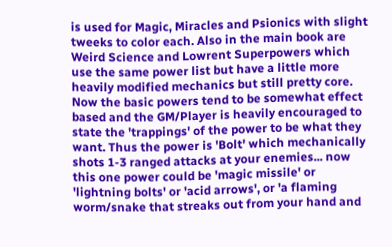is used for Magic, Miracles and Psionics with slight tweeks to color each. Also in the main book are Weird Science and Lowrent Superpowers which use the same power list but have a little more heavily modified mechanics but still pretty core. Now the basic powers tend to be somewhat effect based and the GM/Player is heavily encouraged to state the 'trappings' of the power to be what they want. Thus the power is 'Bolt' which mechanically shots 1-3 ranged attacks at your enemies... now this one power could be 'magic missile' or 'lightning bolts' or 'acid arrows', or 'a flaming worm/snake that streaks out from your hand and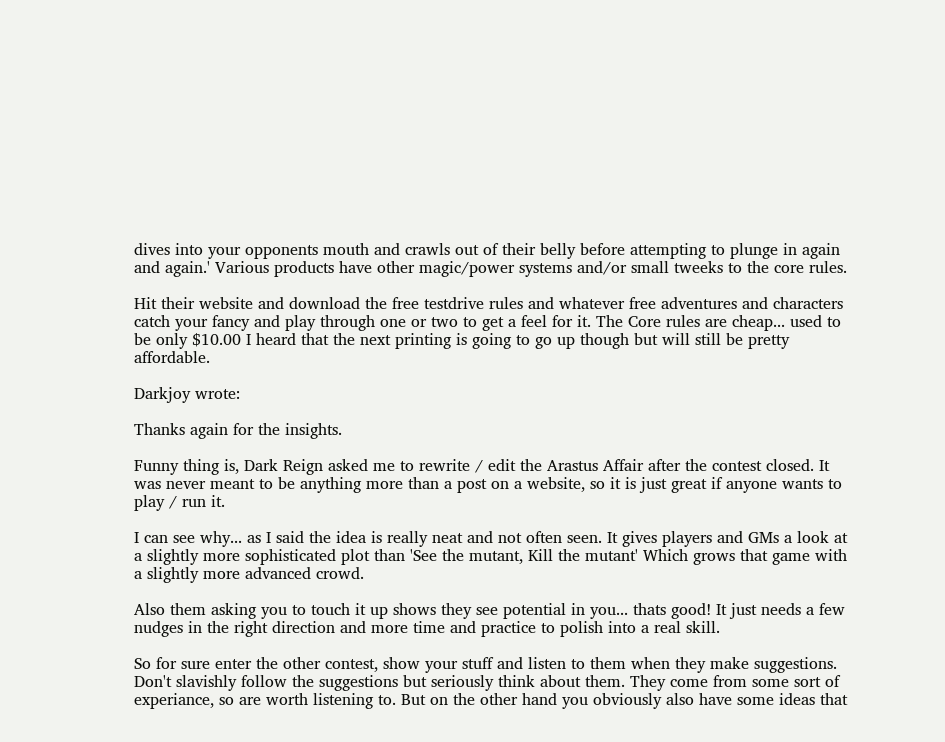dives into your opponents mouth and crawls out of their belly before attempting to plunge in again and again.' Various products have other magic/power systems and/or small tweeks to the core rules.

Hit their website and download the free testdrive rules and whatever free adventures and characters catch your fancy and play through one or two to get a feel for it. The Core rules are cheap... used to be only $10.00 I heard that the next printing is going to go up though but will still be pretty affordable.

Darkjoy wrote:

Thanks again for the insights.

Funny thing is, Dark Reign asked me to rewrite / edit the Arastus Affair after the contest closed. It was never meant to be anything more than a post on a website, so it is just great if anyone wants to play / run it.

I can see why... as I said the idea is really neat and not often seen. It gives players and GMs a look at a slightly more sophisticated plot than 'See the mutant, Kill the mutant' Which grows that game with a slightly more advanced crowd.

Also them asking you to touch it up shows they see potential in you... thats good! It just needs a few nudges in the right direction and more time and practice to polish into a real skill.

So for sure enter the other contest, show your stuff and listen to them when they make suggestions. Don't slavishly follow the suggestions but seriously think about them. They come from some sort of experiance, so are worth listening to. But on the other hand you obviously also have some ideas that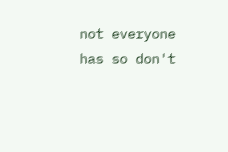not everyone has so don't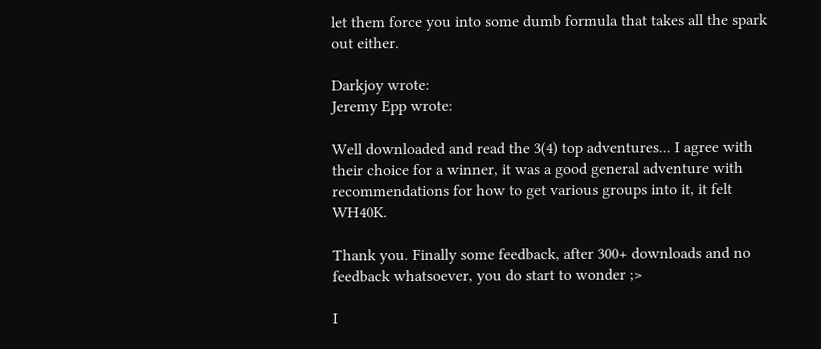let them force you into some dumb formula that takes all the spark out either.

Darkjoy wrote:
Jeremy Epp wrote:

Well downloaded and read the 3(4) top adventures... I agree with their choice for a winner, it was a good general adventure with recommendations for how to get various groups into it, it felt WH40K.

Thank you. Finally some feedback, after 300+ downloads and no feedback whatsoever, you do start to wonder ;>

I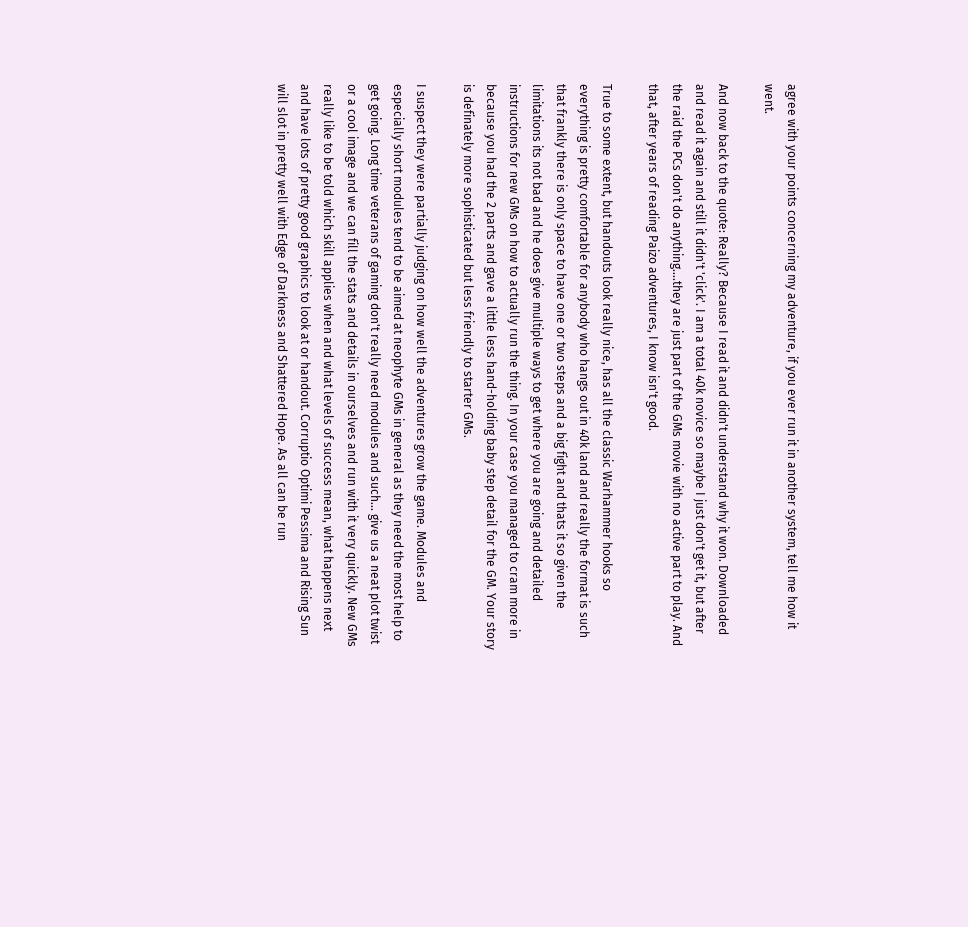agree with your points concerning my adventure, if you ever run it in another system, tell me how it went.

And now back to the quote: Really? Because I read it and didn't understand why it won. Downloaded and read it again and still it didn't 'click'. I am a total 40k novice so maybe I just don't get it, but after the raid the PCs don't do anything....they are just part of the GMs movie with no active part to play. And that, after years of reading Paizo adventures, I know isn't good.

True to some extent, but handouts look really nice, has all the classic Warhammer hooks so everything is pretty comfortable for anybody who hangs out in 40k land and really the format is such that frankly there is only space to have one or two steps and a big fight and thats it so given the limitations its not bad and he does give multiple ways to get where you are going and detailed instructions for new GMs on how to actually run the thing. In your case you managed to cram more in because you had the 2 parts and gave a little less hand-holding baby step detail for the GM. Your story is definately more sophisticated but less friendly to starter GMs.

I suspect they were partially judging on how well the adventures grow the game. Modules and especially short modules tend to be aimed at neophyte GMs in general as they need the most help to get going. Long time veterans of gaming don't really need modules and such... give us a neat plot twist or a cool image and we can fill the stats and details in ourselves and run with it very quickly. New GMs really like to be told which skill applies when and what levels of success mean, what happens next and have lots of pretty good graphics to look at or handout. Corruptio Optimi Pessima and Rising Sun will slot in pretty well with Edge of Darkness and Shattered Hope. As all can be run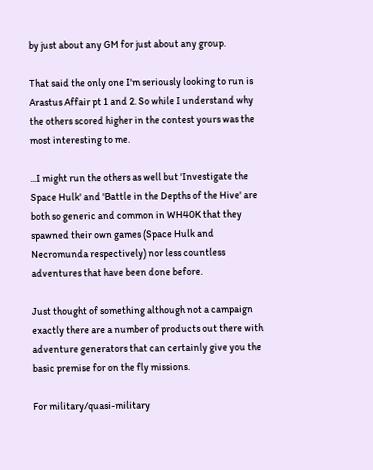by just about any GM for just about any group.

That said the only one I'm seriously looking to run is Arastus Affair pt 1 and 2. So while I understand why the others scored higher in the contest yours was the most interesting to me.

...I might run the others as well but 'Investigate the Space Hulk' and 'Battle in the Depths of the Hive' are both so generic and common in WH40K that they spawned their own games (Space Hulk and Necromunda respectively) nor less countless adventures that have been done before.

Just thought of something although not a campaign exactly there are a number of products out there with adventure generators that can certainly give you the basic premise for on the fly missions.

For military/quasi-military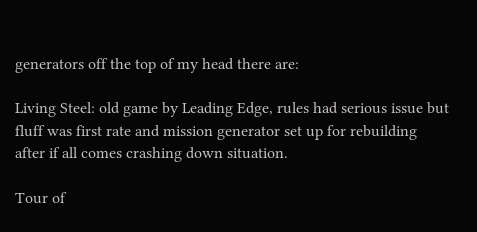generators off the top of my head there are:

Living Steel: old game by Leading Edge, rules had serious issue but fluff was first rate and mission generator set up for rebuilding after if all comes crashing down situation.

Tour of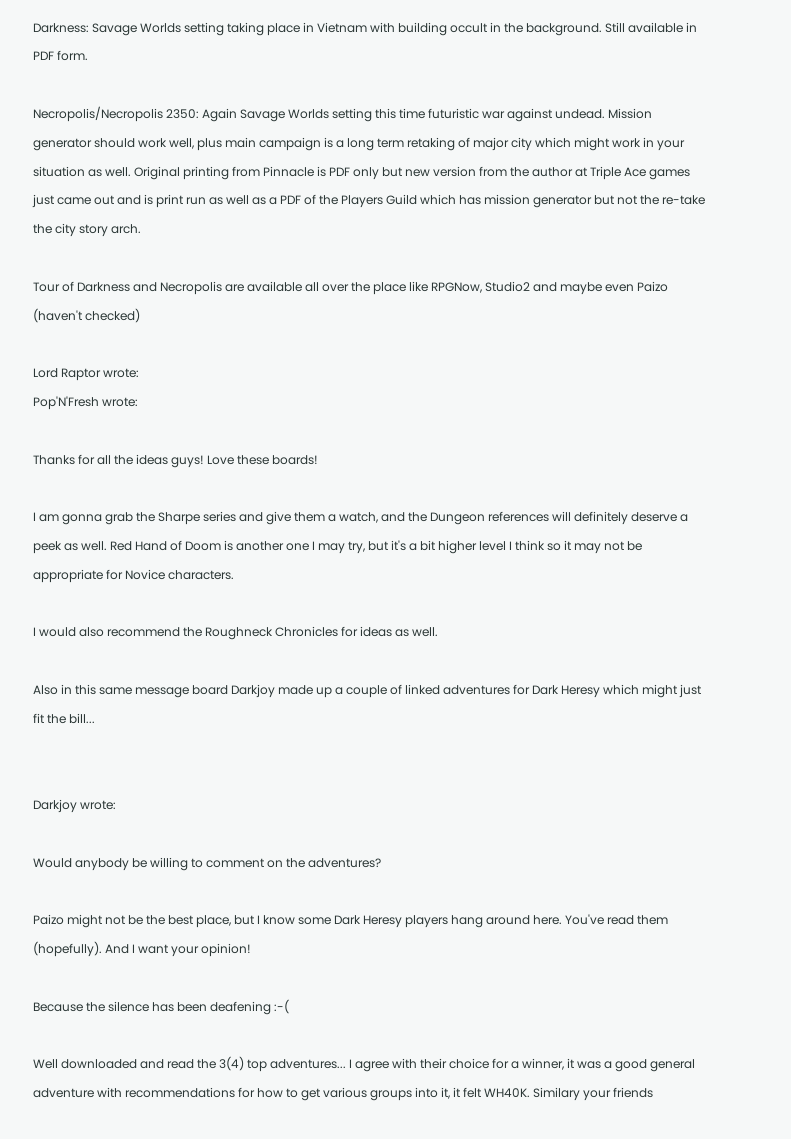Darkness: Savage Worlds setting taking place in Vietnam with building occult in the background. Still available in PDF form.

Necropolis/Necropolis 2350: Again Savage Worlds setting this time futuristic war against undead. Mission generator should work well, plus main campaign is a long term retaking of major city which might work in your situation as well. Original printing from Pinnacle is PDF only but new version from the author at Triple Ace games just came out and is print run as well as a PDF of the Players Guild which has mission generator but not the re-take the city story arch.

Tour of Darkness and Necropolis are available all over the place like RPGNow, Studio2 and maybe even Paizo (haven't checked)

Lord Raptor wrote:
Pop'N'Fresh wrote:

Thanks for all the ideas guys! Love these boards!

I am gonna grab the Sharpe series and give them a watch, and the Dungeon references will definitely deserve a peek as well. Red Hand of Doom is another one I may try, but it's a bit higher level I think so it may not be appropriate for Novice characters.

I would also recommend the Roughneck Chronicles for ideas as well.

Also in this same message board Darkjoy made up a couple of linked adventures for Dark Heresy which might just fit the bill...


Darkjoy wrote:

Would anybody be willing to comment on the adventures?

Paizo might not be the best place, but I know some Dark Heresy players hang around here. You've read them (hopefully). And I want your opinion!

Because the silence has been deafening :-(

Well downloaded and read the 3(4) top adventures... I agree with their choice for a winner, it was a good general adventure with recommendations for how to get various groups into it, it felt WH40K. Similary your friends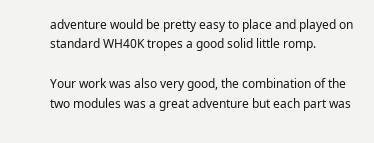adventure would be pretty easy to place and played on standard WH40K tropes a good solid little romp.

Your work was also very good, the combination of the two modules was a great adventure but each part was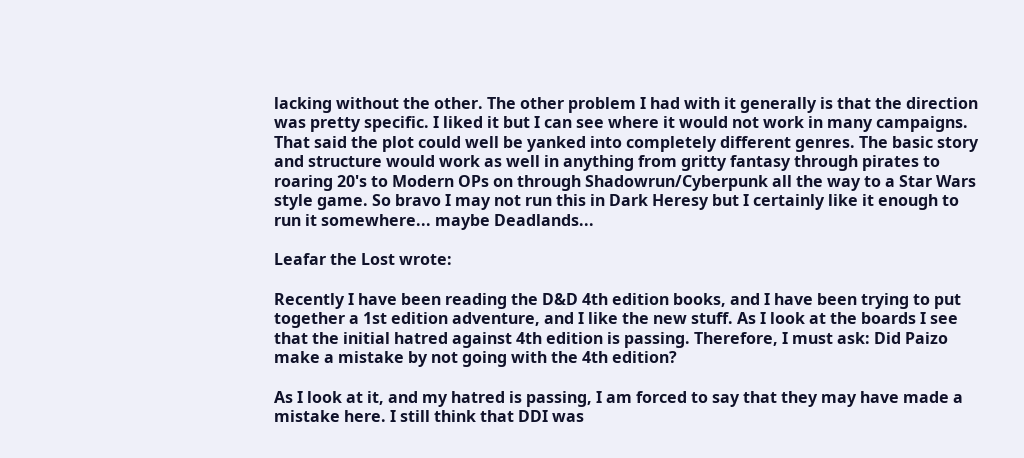lacking without the other. The other problem I had with it generally is that the direction was pretty specific. I liked it but I can see where it would not work in many campaigns. That said the plot could well be yanked into completely different genres. The basic story and structure would work as well in anything from gritty fantasy through pirates to roaring 20's to Modern OPs on through Shadowrun/Cyberpunk all the way to a Star Wars style game. So bravo I may not run this in Dark Heresy but I certainly like it enough to run it somewhere... maybe Deadlands...

Leafar the Lost wrote:

Recently I have been reading the D&D 4th edition books, and I have been trying to put together a 1st edition adventure, and I like the new stuff. As I look at the boards I see that the initial hatred against 4th edition is passing. Therefore, I must ask: Did Paizo make a mistake by not going with the 4th edition?

As I look at it, and my hatred is passing, I am forced to say that they may have made a mistake here. I still think that DDI was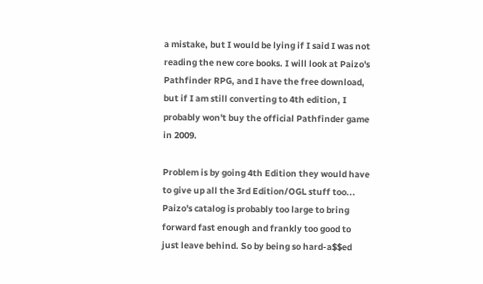a mistake, but I would be lying if I said I was not reading the new core books. I will look at Paizo's Pathfinder RPG, and I have the free download, but if I am still converting to 4th edition, I probably won't buy the official Pathfinder game in 2009.

Problem is by going 4th Edition they would have to give up all the 3rd Edition/OGL stuff too... Paizo's catalog is probably too large to bring forward fast enough and frankly too good to just leave behind. So by being so hard-a$$ed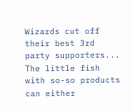Wizards cut off their best 3rd party supporters... The little fish with so-so products can either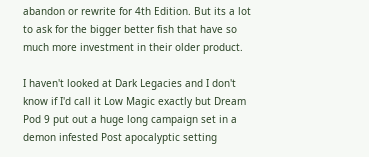abandon or rewrite for 4th Edition. But its a lot to ask for the bigger better fish that have so much more investment in their older product.

I haven't looked at Dark Legacies and I don't know if I'd call it Low Magic exactly but Dream Pod 9 put out a huge long campaign set in a demon infested Post apocalyptic setting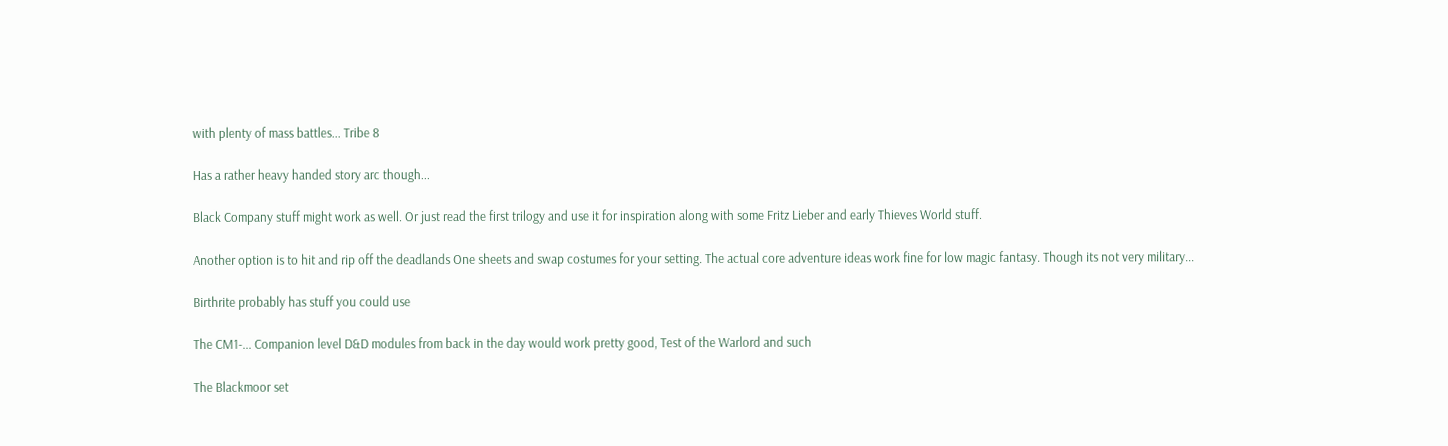with plenty of mass battles... Tribe 8

Has a rather heavy handed story arc though...

Black Company stuff might work as well. Or just read the first trilogy and use it for inspiration along with some Fritz Lieber and early Thieves World stuff.

Another option is to hit and rip off the deadlands One sheets and swap costumes for your setting. The actual core adventure ideas work fine for low magic fantasy. Though its not very military...

Birthrite probably has stuff you could use

The CM1-... Companion level D&D modules from back in the day would work pretty good, Test of the Warlord and such

The Blackmoor set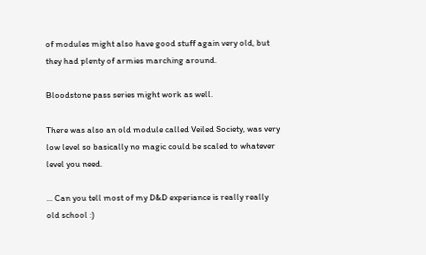of modules might also have good stuff again very old, but they had plenty of armies marching around.

Bloodstone pass series might work as well.

There was also an old module called Veiled Society, was very low level so basically no magic could be scaled to whatever level you need.

... Can you tell most of my D&D experiance is really really old school :)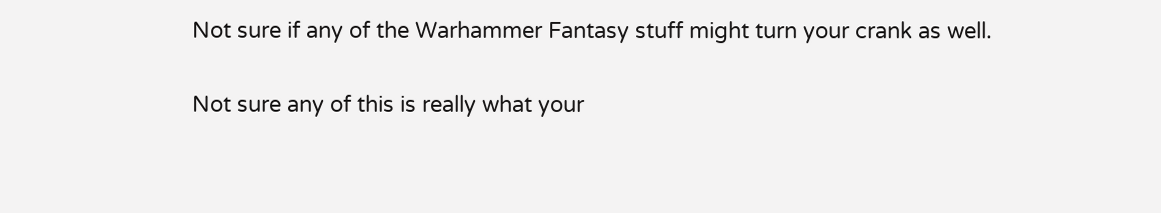Not sure if any of the Warhammer Fantasy stuff might turn your crank as well.

Not sure any of this is really what your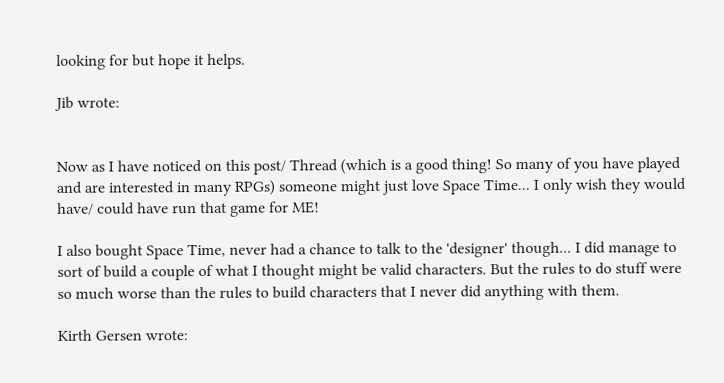looking for but hope it helps.

Jib wrote:


Now as I have noticed on this post/ Thread (which is a good thing! So many of you have played and are interested in many RPGs) someone might just love Space Time... I only wish they would have/ could have run that game for ME!

I also bought Space Time, never had a chance to talk to the 'designer' though... I did manage to sort of build a couple of what I thought might be valid characters. But the rules to do stuff were so much worse than the rules to build characters that I never did anything with them.

Kirth Gersen wrote: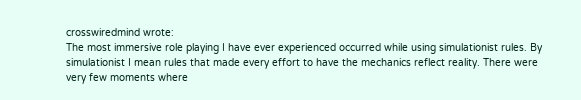crosswiredmind wrote:
The most immersive role playing I have ever experienced occurred while using simulationist rules. By simulationist I mean rules that made every effort to have the mechanics reflect reality. There were very few moments where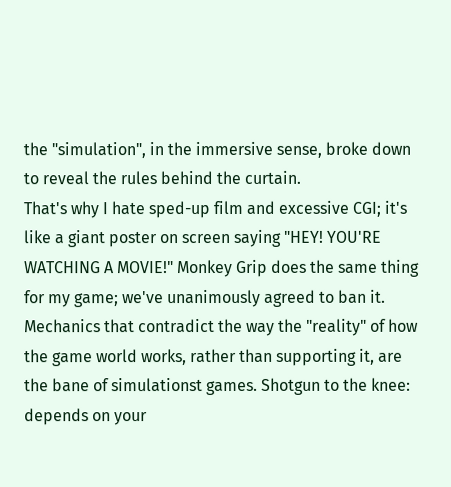the "simulation", in the immersive sense, broke down to reveal the rules behind the curtain.
That's why I hate sped-up film and excessive CGI; it's like a giant poster on screen saying "HEY! YOU'RE WATCHING A MOVIE!" Monkey Grip does the same thing for my game; we've unanimously agreed to ban it. Mechanics that contradict the way the "reality" of how the game world works, rather than supporting it, are the bane of simulationst games. Shotgun to the knee: depends on your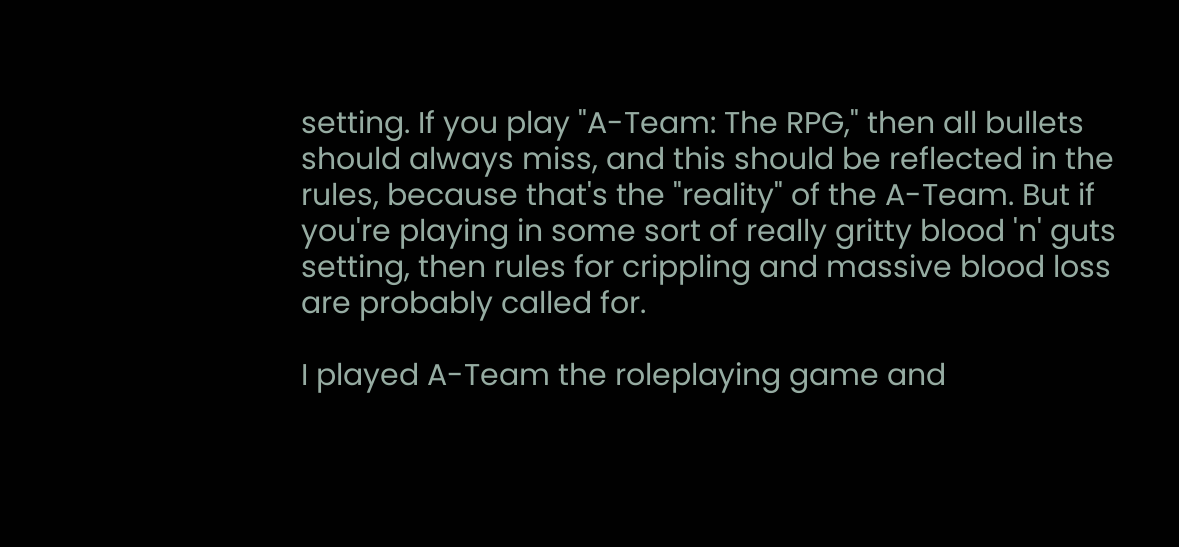setting. If you play "A-Team: The RPG," then all bullets should always miss, and this should be reflected in the rules, because that's the "reality" of the A-Team. But if you're playing in some sort of really gritty blood 'n' guts setting, then rules for crippling and massive blood loss are probably called for.

I played A-Team the roleplaying game and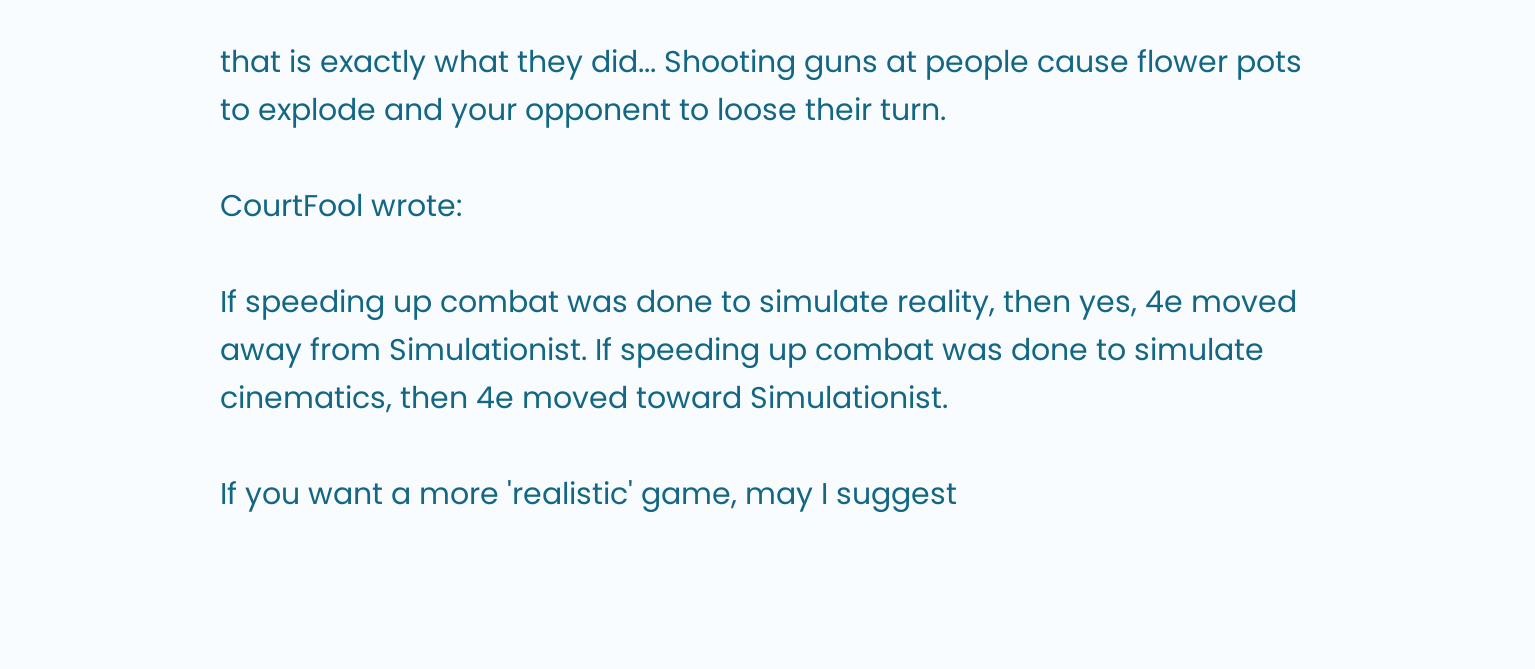that is exactly what they did... Shooting guns at people cause flower pots to explode and your opponent to loose their turn.

CourtFool wrote:

If speeding up combat was done to simulate reality, then yes, 4e moved away from Simulationist. If speeding up combat was done to simulate cinematics, then 4e moved toward Simulationist.

If you want a more 'realistic' game, may I suggest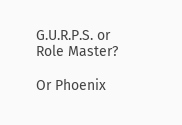G.U.R.P.S. or Role Master?

Or Phoenix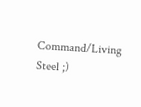Command/Living Steel ;)